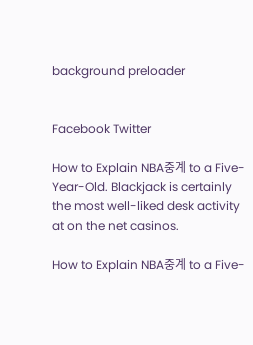background preloader


Facebook Twitter

How to Explain NBA중계 to a Five-Year-Old. Blackjack is certainly the most well-liked desk activity at on the net casinos.

How to Explain NBA중계 to a Five-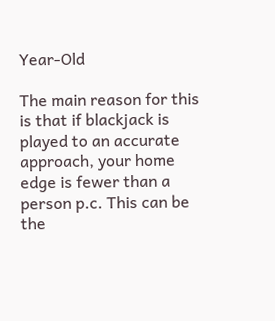Year-Old

The main reason for this is that if blackjack is played to an accurate approach, your home edge is fewer than a person p.c. This can be the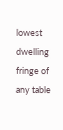lowest dwelling fringe of any table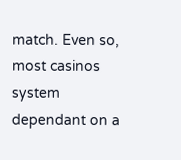match. Even so, most casinos system dependant on a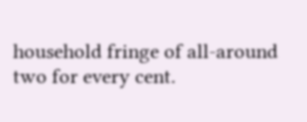household fringe of all-around two for every cent.